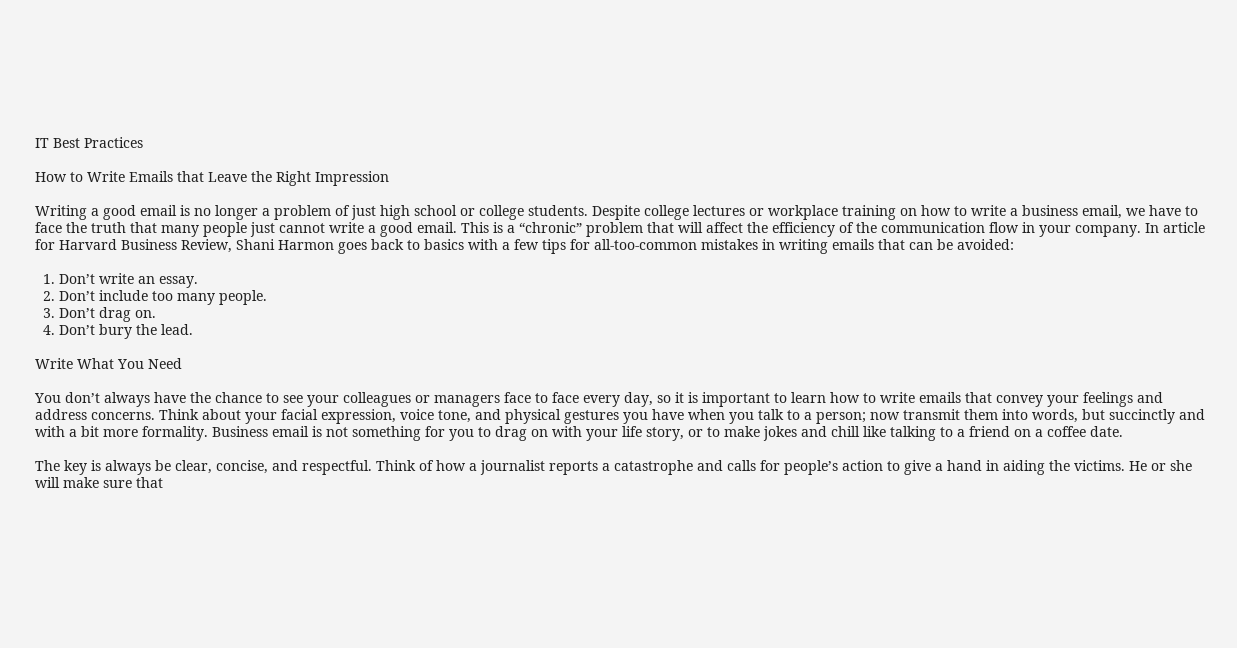IT Best Practices

How to Write Emails that Leave the Right Impression

Writing a good email is no longer a problem of just high school or college students. Despite college lectures or workplace training on how to write a business email, we have to face the truth that many people just cannot write a good email. This is a “chronic” problem that will affect the efficiency of the communication flow in your company. In article for Harvard Business Review, Shani Harmon goes back to basics with a few tips for all-too-common mistakes in writing emails that can be avoided:

  1. Don’t write an essay.
  2. Don’t include too many people.
  3. Don’t drag on.
  4. Don’t bury the lead.

Write What You Need

You don’t always have the chance to see your colleagues or managers face to face every day, so it is important to learn how to write emails that convey your feelings and address concerns. Think about your facial expression, voice tone, and physical gestures you have when you talk to a person; now transmit them into words, but succinctly and with a bit more formality. Business email is not something for you to drag on with your life story, or to make jokes and chill like talking to a friend on a coffee date.

The key is always be clear, concise, and respectful. Think of how a journalist reports a catastrophe and calls for people’s action to give a hand in aiding the victims. He or she will make sure that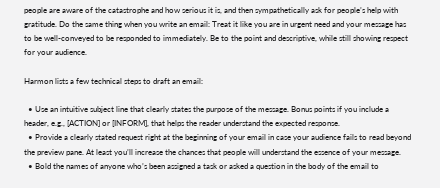people are aware of the catastrophe and how serious it is, and then sympathetically ask for people’s help with gratitude. Do the same thing when you write an email: Treat it like you are in urgent need and your message has to be well-conveyed to be responded to immediately. Be to the point and descriptive, while still showing respect for your audience.

Harmon lists a few technical steps to draft an email:

  • Use an intuitive subject line that clearly states the purpose of the message. Bonus points if you include a header, e.g., [ACTION] or [INFORM], that helps the reader understand the expected response.
  • Provide a clearly stated request right at the beginning of your email in case your audience fails to read beyond the preview pane. At least you’ll increase the chances that people will understand the essence of your message.
  • Bold the names of anyone who’s been assigned a task or asked a question in the body of the email to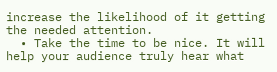increase the likelihood of it getting the needed attention.
  • Take the time to be nice. It will help your audience truly hear what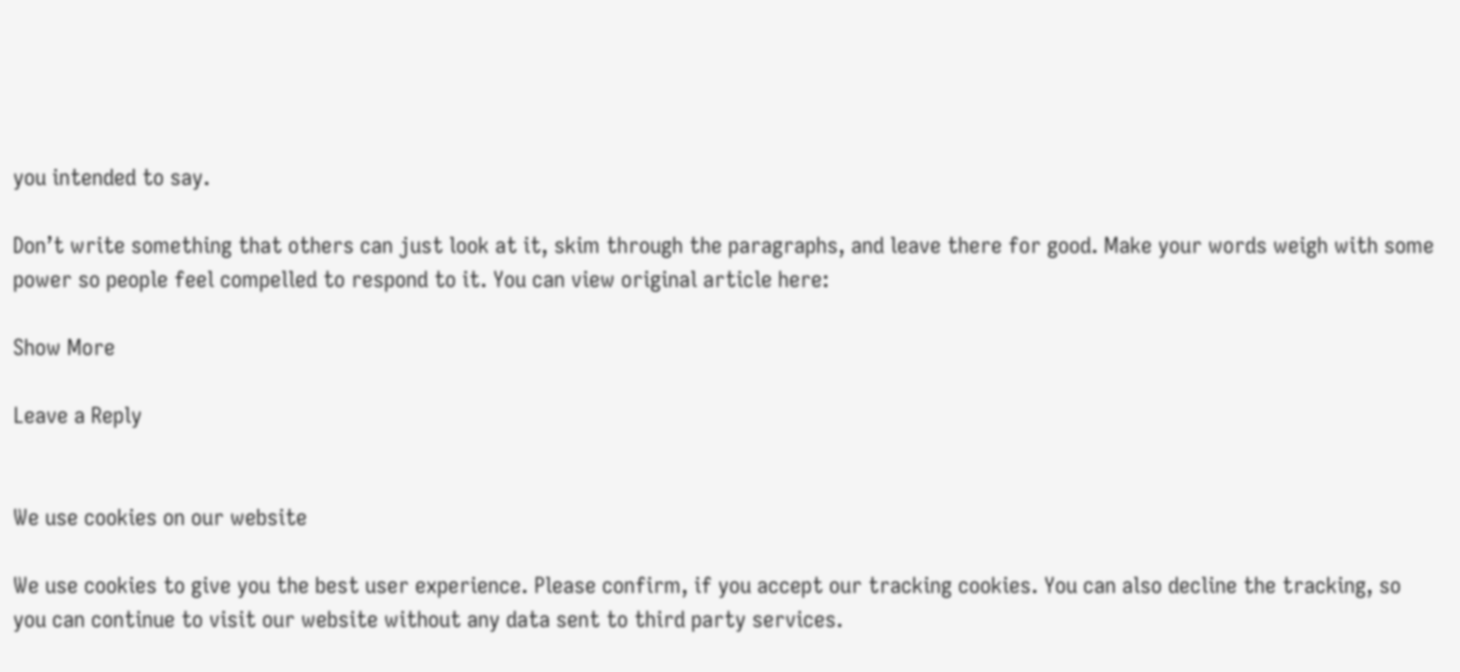you intended to say.

Don’t write something that others can just look at it, skim through the paragraphs, and leave there for good. Make your words weigh with some power so people feel compelled to respond to it. You can view original article here:

Show More

Leave a Reply


We use cookies on our website

We use cookies to give you the best user experience. Please confirm, if you accept our tracking cookies. You can also decline the tracking, so you can continue to visit our website without any data sent to third party services.